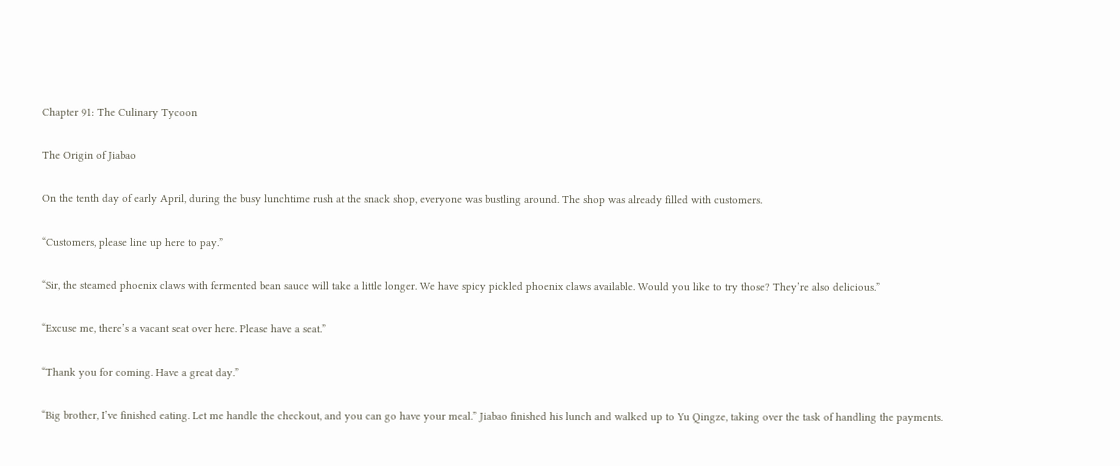Chapter 91: The Culinary Tycoon

The Origin of Jiabao

On the tenth day of early April, during the busy lunchtime rush at the snack shop, everyone was bustling around. The shop was already filled with customers.

“Customers, please line up here to pay.”

“Sir, the steamed phoenix claws with fermented bean sauce will take a little longer. We have spicy pickled phoenix claws available. Would you like to try those? They’re also delicious.”

“Excuse me, there’s a vacant seat over here. Please have a seat.”

“Thank you for coming. Have a great day.”

“Big brother, I’ve finished eating. Let me handle the checkout, and you can go have your meal.” Jiabao finished his lunch and walked up to Yu Qingze, taking over the task of handling the payments.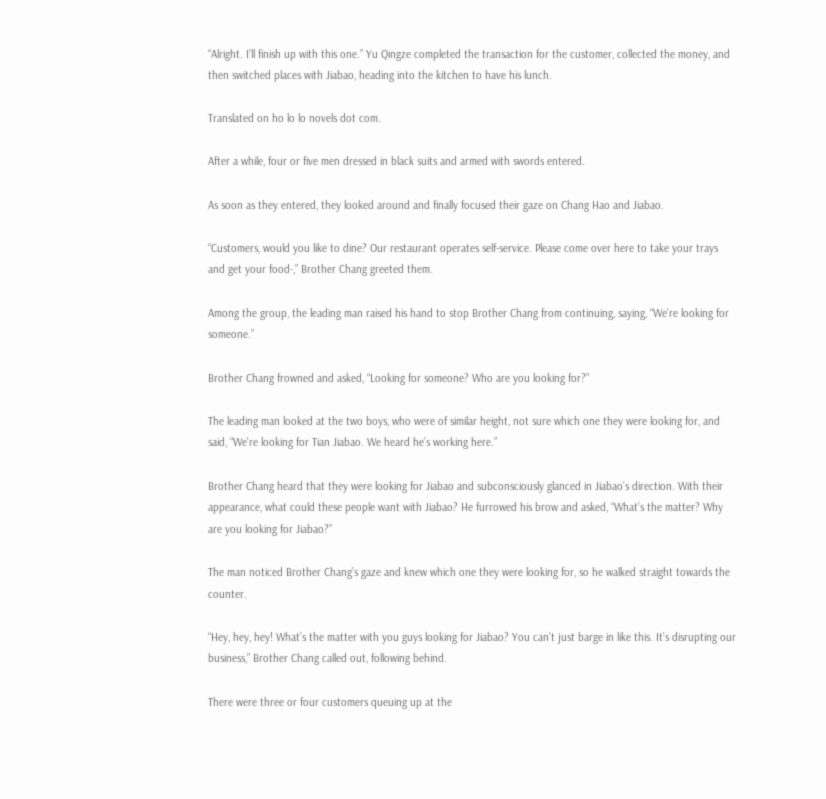“Alright. I’ll finish up with this one.” Yu Qingze completed the transaction for the customer, collected the money, and then switched places with Jiabao, heading into the kitchen to have his lunch.

Translated on ho lo lo novels dot com.

After a while, four or five men dressed in black suits and armed with swords entered.

As soon as they entered, they looked around and finally focused their gaze on Chang Hao and Jiabao.

“Customers, would you like to dine? Our restaurant operates self-service. Please come over here to take your trays and get your food-,” Brother Chang greeted them.

Among the group, the leading man raised his hand to stop Brother Chang from continuing, saying, “We’re looking for someone.”

Brother Chang frowned and asked, “Looking for someone? Who are you looking for?”

The leading man looked at the two boys, who were of similar height, not sure which one they were looking for, and said, “We’re looking for Tian Jiabao. We heard he’s working here.”

Brother Chang heard that they were looking for Jiabao and subconsciously glanced in Jiabao’s direction. With their appearance, what could these people want with Jiabao? He furrowed his brow and asked, “What’s the matter? Why are you looking for Jiabao?”

The man noticed Brother Chang’s gaze and knew which one they were looking for, so he walked straight towards the counter.

“Hey, hey, hey! What’s the matter with you guys looking for Jiabao? You can’t just barge in like this. It’s disrupting our business,” Brother Chang called out, following behind.

There were three or four customers queuing up at the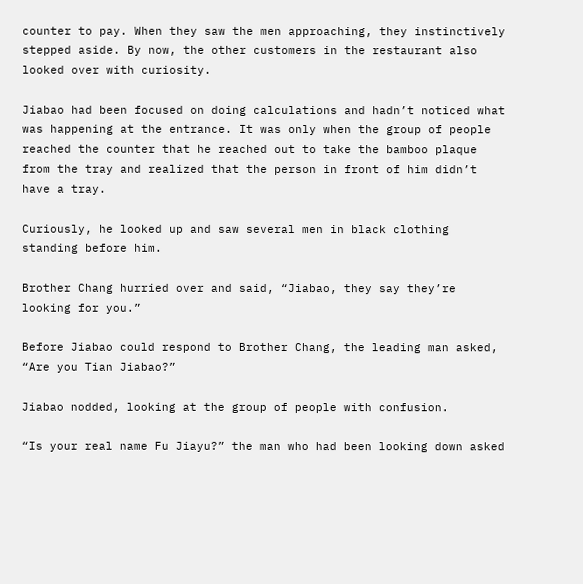counter to pay. When they saw the men approaching, they instinctively stepped aside. By now, the other customers in the restaurant also looked over with curiosity.

Jiabao had been focused on doing calculations and hadn’t noticed what was happening at the entrance. It was only when the group of people reached the counter that he reached out to take the bamboo plaque from the tray and realized that the person in front of him didn’t have a tray.

Curiously, he looked up and saw several men in black clothing standing before him.

Brother Chang hurried over and said, “Jiabao, they say they’re looking for you.”

Before Jiabao could respond to Brother Chang, the leading man asked, “Are you Tian Jiabao?”

Jiabao nodded, looking at the group of people with confusion.

“Is your real name Fu Jiayu?” the man who had been looking down asked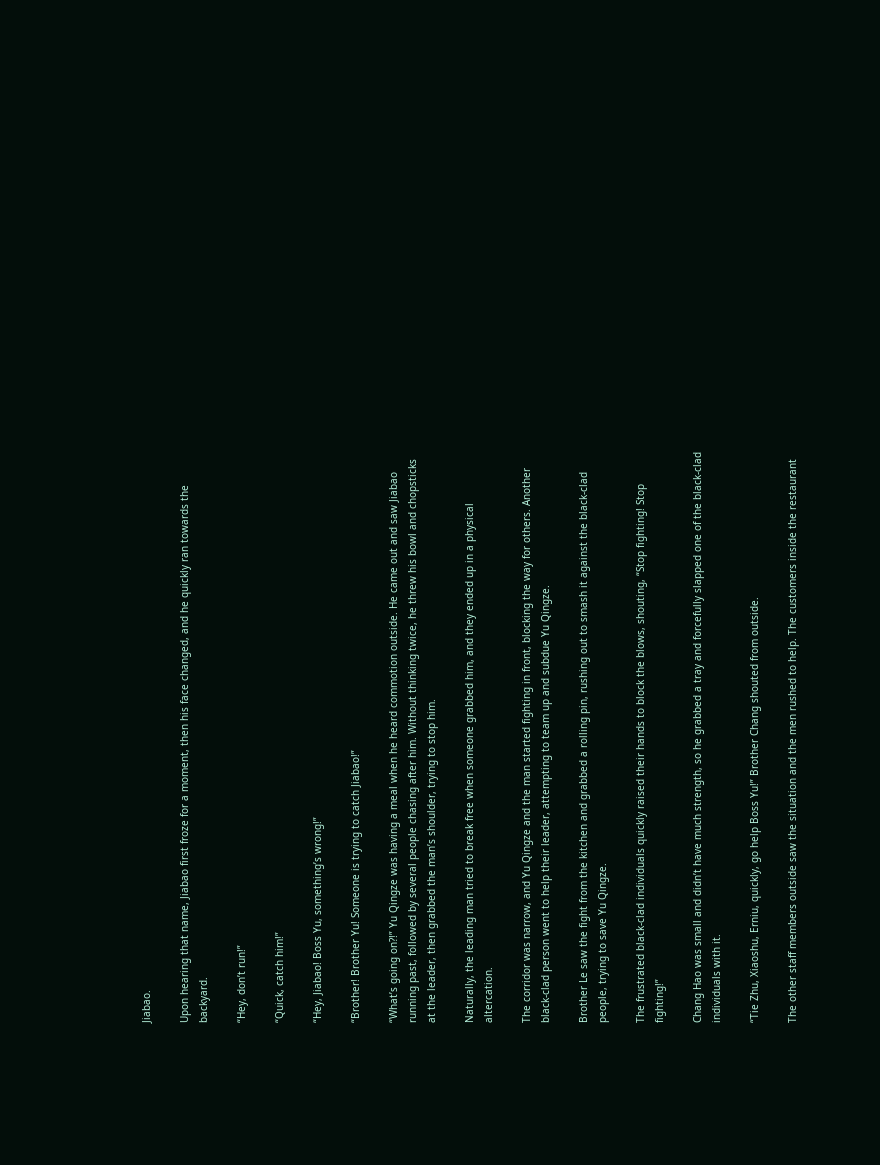Jiabao.

Upon hearing that name, Jiabao first froze for a moment, then his face changed, and he quickly ran towards the backyard.

“Hey, don’t run!”

“Quick, catch him!”

“Hey, Jiabao! Boss Yu, something’s wrong!”

“Brother! Brother Yu! Someone is trying to catch Jiabao!”

“What’s going on?!” Yu Qingze was having a meal when he heard commotion outside. He came out and saw Jiabao running past, followed by several people chasing after him. Without thinking twice, he threw his bowl and chopsticks at the leader, then grabbed the man’s shoulder, trying to stop him.

Naturally, the leading man tried to break free when someone grabbed him, and they ended up in a physical altercation.

The corridor was narrow, and Yu Qingze and the man started fighting in front, blocking the way for others. Another black-clad person went to help their leader, attempting to team up and subdue Yu Qingze.

Brother Le saw the fight from the kitchen and grabbed a rolling pin, rushing out to smash it against the black-clad people, trying to save Yu Qingze.

The frustrated black-clad individuals quickly raised their hands to block the blows, shouting, “Stop fighting! Stop fighting!”

Chang Hao was small and didn’t have much strength, so he grabbed a tray and forcefully slapped one of the black-clad individuals with it.

“Tie Zhu, Xiaoshu, Erniu, quickly, go help Boss Yu!” Brother Chang shouted from outside.

The other staff members outside saw the situation and the men rushed to help. The customers inside the restaurant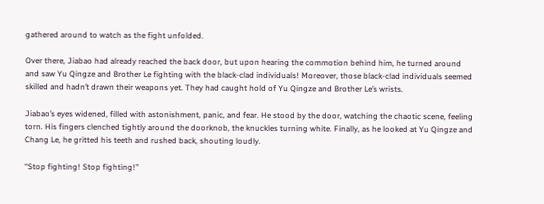gathered around to watch as the fight unfolded.

Over there, Jiabao had already reached the back door, but upon hearing the commotion behind him, he turned around and saw Yu Qingze and Brother Le fighting with the black-clad individuals! Moreover, those black-clad individuals seemed skilled and hadn’t drawn their weapons yet. They had caught hold of Yu Qingze and Brother Le’s wrists.

Jiabao’s eyes widened, filled with astonishment, panic, and fear. He stood by the door, watching the chaotic scene, feeling torn. His fingers clenched tightly around the doorknob, the knuckles turning white. Finally, as he looked at Yu Qingze and Chang Le, he gritted his teeth and rushed back, shouting loudly.

“Stop fighting! Stop fighting!”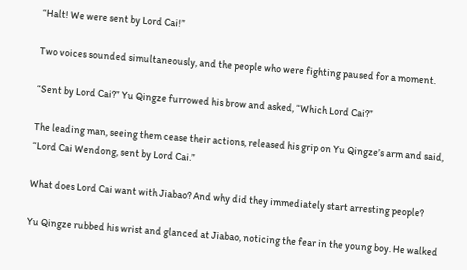“Halt! We were sent by Lord Cai!”

Two voices sounded simultaneously, and the people who were fighting paused for a moment.

“Sent by Lord Cai?” Yu Qingze furrowed his brow and asked, “Which Lord Cai?”

The leading man, seeing them cease their actions, released his grip on Yu Qingze’s arm and said, “Lord Cai Wendong, sent by Lord Cai.”

What does Lord Cai want with Jiabao? And why did they immediately start arresting people?

Yu Qingze rubbed his wrist and glanced at Jiabao, noticing the fear in the young boy. He walked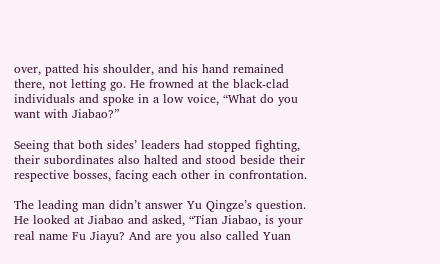over, patted his shoulder, and his hand remained there, not letting go. He frowned at the black-clad individuals and spoke in a low voice, “What do you want with Jiabao?”

Seeing that both sides’ leaders had stopped fighting, their subordinates also halted and stood beside their respective bosses, facing each other in confrontation.

The leading man didn’t answer Yu Qingze’s question. He looked at Jiabao and asked, “Tian Jiabao, is your real name Fu Jiayu? And are you also called Yuan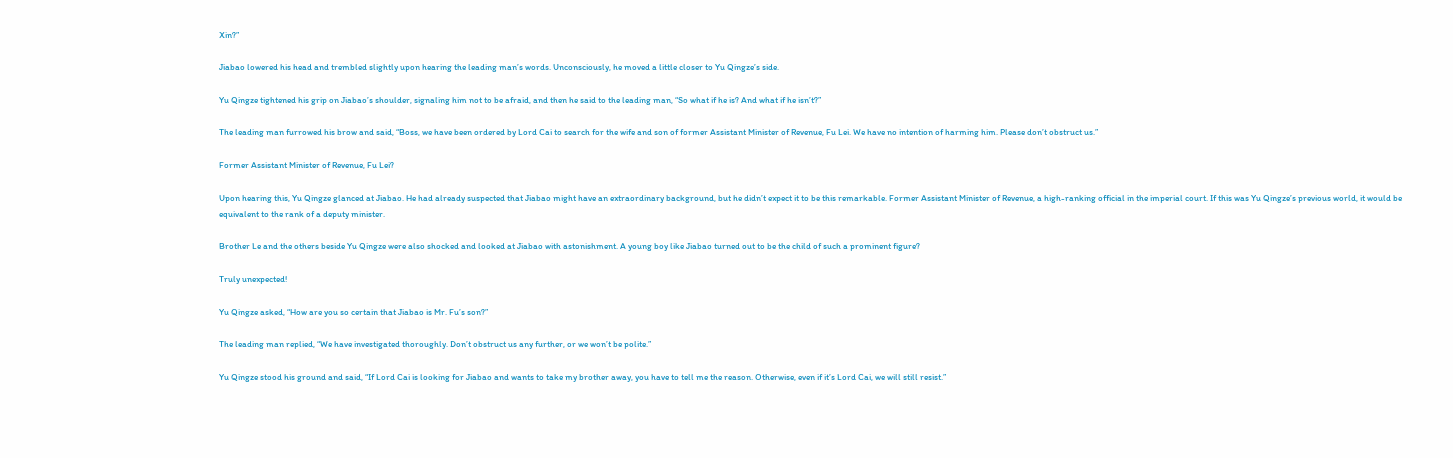Xin?”

Jiabao lowered his head and trembled slightly upon hearing the leading man’s words. Unconsciously, he moved a little closer to Yu Qingze’s side.

Yu Qingze tightened his grip on Jiabao’s shoulder, signaling him not to be afraid, and then he said to the leading man, “So what if he is? And what if he isn’t?”

The leading man furrowed his brow and said, “Boss, we have been ordered by Lord Cai to search for the wife and son of former Assistant Minister of Revenue, Fu Lei. We have no intention of harming him. Please don’t obstruct us.”

Former Assistant Minister of Revenue, Fu Lei?

Upon hearing this, Yu Qingze glanced at Jiabao. He had already suspected that Jiabao might have an extraordinary background, but he didn’t expect it to be this remarkable. Former Assistant Minister of Revenue, a high-ranking official in the imperial court. If this was Yu Qingze’s previous world, it would be equivalent to the rank of a deputy minister.

Brother Le and the others beside Yu Qingze were also shocked and looked at Jiabao with astonishment. A young boy like Jiabao turned out to be the child of such a prominent figure?

Truly unexpected!

Yu Qingze asked, “How are you so certain that Jiabao is Mr. Fu’s son?”

The leading man replied, “We have investigated thoroughly. Don’t obstruct us any further, or we won’t be polite.”

Yu Qingze stood his ground and said, “If Lord Cai is looking for Jiabao and wants to take my brother away, you have to tell me the reason. Otherwise, even if it’s Lord Cai, we will still resist.”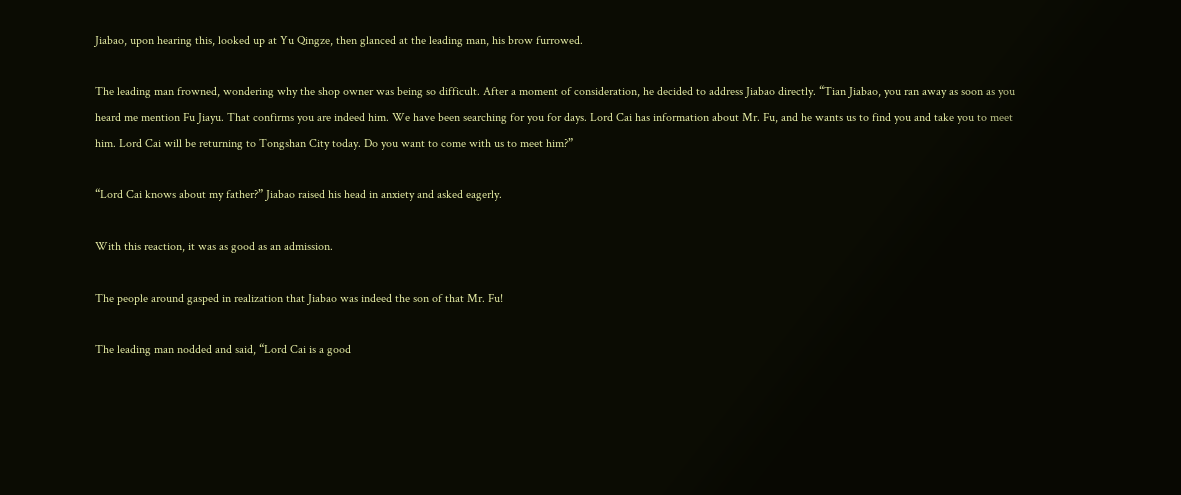Jiabao, upon hearing this, looked up at Yu Qingze, then glanced at the leading man, his brow furrowed.

The leading man frowned, wondering why the shop owner was being so difficult. After a moment of consideration, he decided to address Jiabao directly. “Tian Jiabao, you ran away as soon as you heard me mention Fu Jiayu. That confirms you are indeed him. We have been searching for you for days. Lord Cai has information about Mr. Fu, and he wants us to find you and take you to meet him. Lord Cai will be returning to Tongshan City today. Do you want to come with us to meet him?”

“Lord Cai knows about my father?” Jiabao raised his head in anxiety and asked eagerly.

With this reaction, it was as good as an admission.

The people around gasped in realization that Jiabao was indeed the son of that Mr. Fu!

The leading man nodded and said, “Lord Cai is a good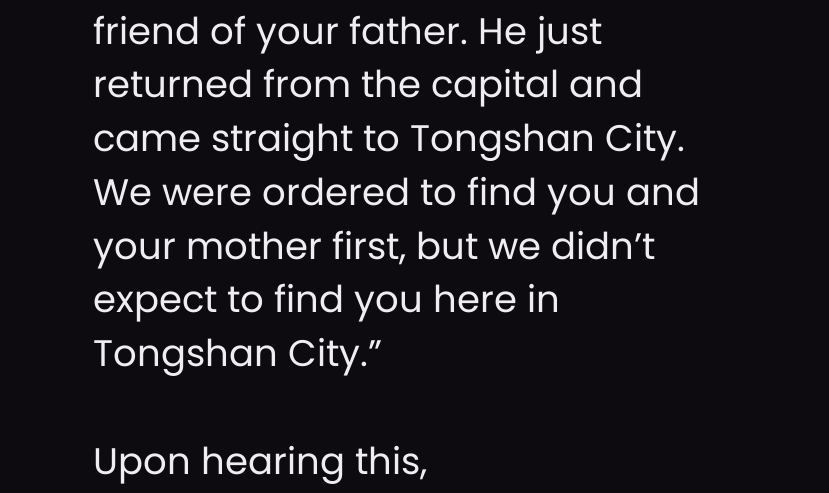friend of your father. He just returned from the capital and came straight to Tongshan City. We were ordered to find you and your mother first, but we didn’t expect to find you here in Tongshan City.”

Upon hearing this,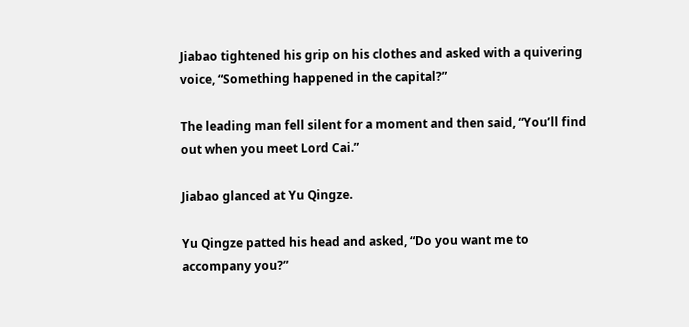Jiabao tightened his grip on his clothes and asked with a quivering voice, “Something happened in the capital?”

The leading man fell silent for a moment and then said, “You’ll find out when you meet Lord Cai.”

Jiabao glanced at Yu Qingze.

Yu Qingze patted his head and asked, “Do you want me to accompany you?”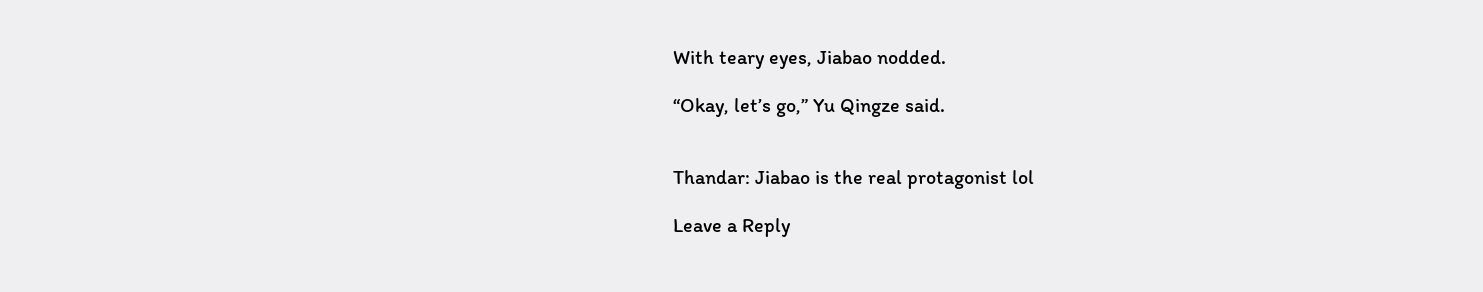With teary eyes, Jiabao nodded.

“Okay, let’s go,” Yu Qingze said.


Thandar: Jiabao is the real protagonist lol

Leave a Reply